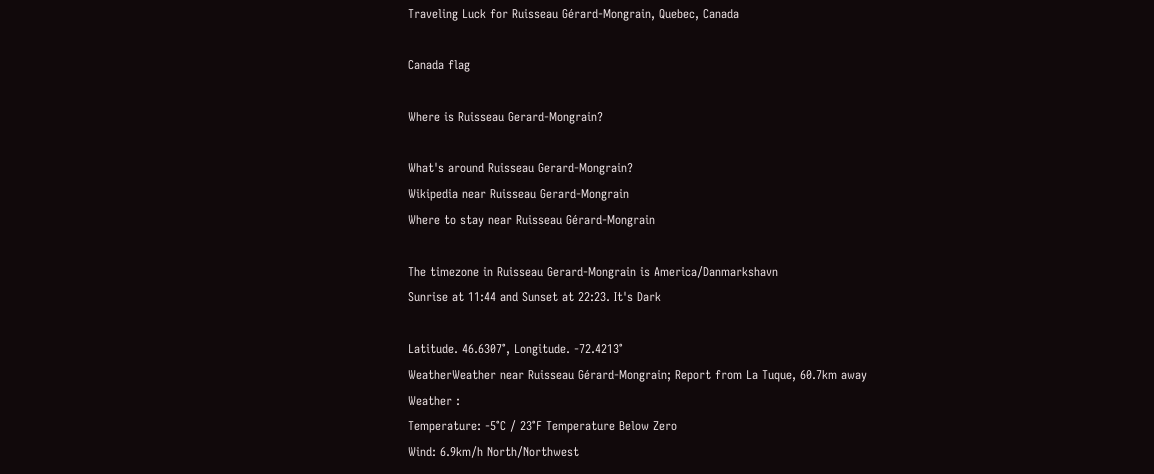Traveling Luck for Ruisseau Gérard-Mongrain, Quebec, Canada

Canada flag

Where is Ruisseau Gerard-Mongrain?

What's around Ruisseau Gerard-Mongrain?
Wikipedia near Ruisseau Gerard-Mongrain
Where to stay near Ruisseau Gérard-Mongrain

The timezone in Ruisseau Gerard-Mongrain is America/Danmarkshavn
Sunrise at 11:44 and Sunset at 22:23. It's Dark

Latitude. 46.6307°, Longitude. -72.4213°
WeatherWeather near Ruisseau Gérard-Mongrain; Report from La Tuque, 60.7km away
Weather :
Temperature: -5°C / 23°F Temperature Below Zero
Wind: 6.9km/h North/Northwest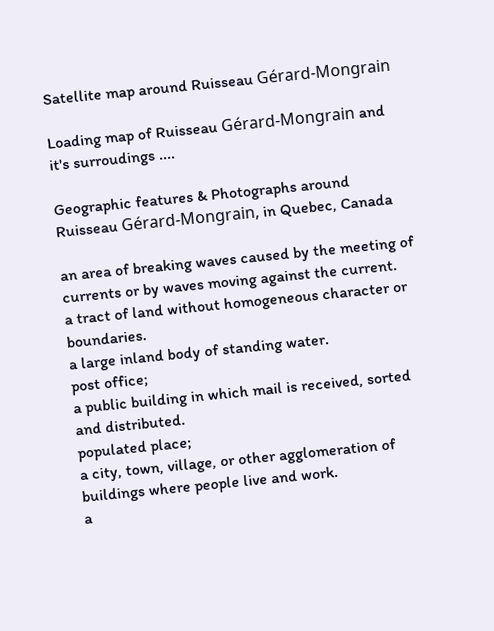Satellite map around Ruisseau Gérard-Mongrain

Loading map of Ruisseau Gérard-Mongrain and it's surroudings ....

Geographic features & Photographs around Ruisseau Gérard-Mongrain, in Quebec, Canada

an area of breaking waves caused by the meeting of currents or by waves moving against the current.
a tract of land without homogeneous character or boundaries.
a large inland body of standing water.
post office;
a public building in which mail is received, sorted and distributed.
populated place;
a city, town, village, or other agglomeration of buildings where people live and work.
a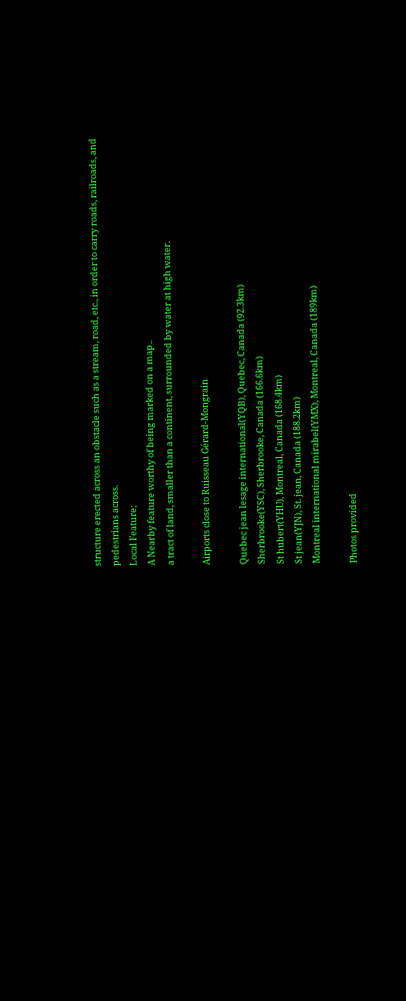structure erected across an obstacle such as a stream, road, etc., in order to carry roads, railroads, and pedestrians across.
Local Feature;
A Nearby feature worthy of being marked on a map..
a tract of land, smaller than a continent, surrounded by water at high water.

Airports close to Ruisseau Gérard-Mongrain

Quebec jean lesage international(YQB), Quebec, Canada (92.3km)
Sherbrooke(YSC), Sherbrooke, Canada (166.6km)
St hubert(YHU), Montreal, Canada (168.4km)
St jean(YJN), St. jean, Canada (188.2km)
Montreal international mirabel(YMX), Montreal, Canada (189km)

Photos provided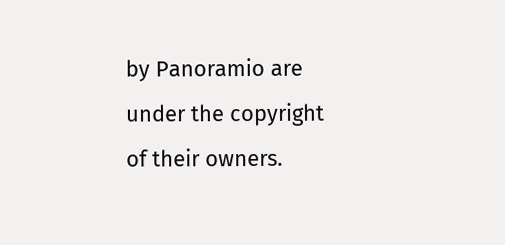by Panoramio are under the copyright of their owners.